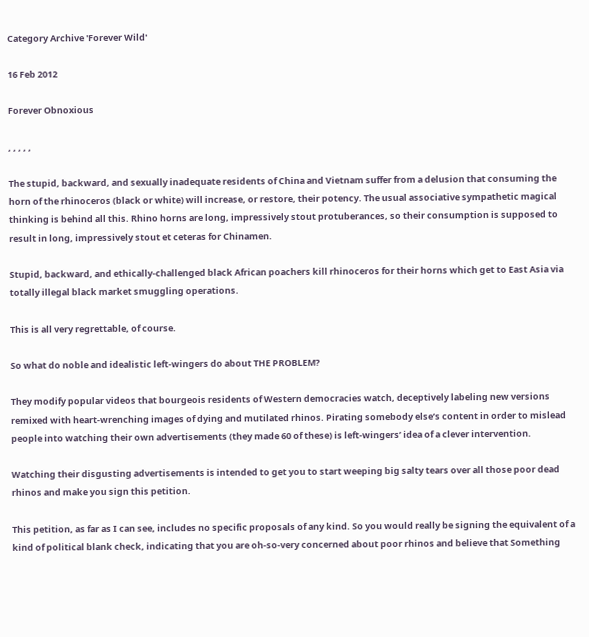Category Archive 'Forever Wild'

16 Feb 2012

Forever Obnoxious

, , , , ,

The stupid, backward, and sexually inadequate residents of China and Vietnam suffer from a delusion that consuming the horn of the rhinoceros (black or white) will increase, or restore, their potency. The usual associative sympathetic magical thinking is behind all this. Rhino horns are long, impressively stout protuberances, so their consumption is supposed to result in long, impressively stout et ceteras for Chinamen.

Stupid, backward, and ethically-challenged black African poachers kill rhinoceros for their horns which get to East Asia via totally illegal black market smuggling operations.

This is all very regrettable, of course.

So what do noble and idealistic left-wingers do about THE PROBLEM?

They modify popular videos that bourgeois residents of Western democracies watch, deceptively labeling new versions remixed with heart-wrenching images of dying and mutilated rhinos. Pirating somebody else’s content in order to mislead people into watching their own advertisements (they made 60 of these) is left-wingers’ idea of a clever intervention.

Watching their disgusting advertisements is intended to get you to start weeping big salty tears over all those poor dead rhinos and make you sign this petition.

This petition, as far as I can see, includes no specific proposals of any kind. So you would really be signing the equivalent of a kind of political blank check, indicating that you are oh-so-very concerned about poor rhinos and believe that Something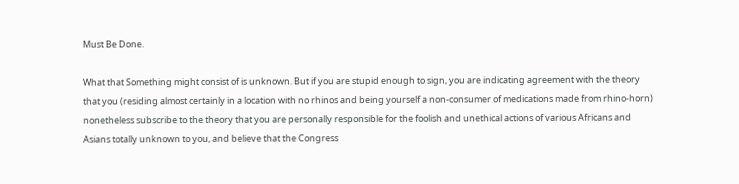Must Be Done.

What that Something might consist of is unknown. But if you are stupid enough to sign, you are indicating agreement with the theory that you (residing almost certainly in a location with no rhinos and being yourself a non-consumer of medications made from rhino-horn) nonetheless subscribe to the theory that you are personally responsible for the foolish and unethical actions of various Africans and Asians totally unknown to you, and believe that the Congress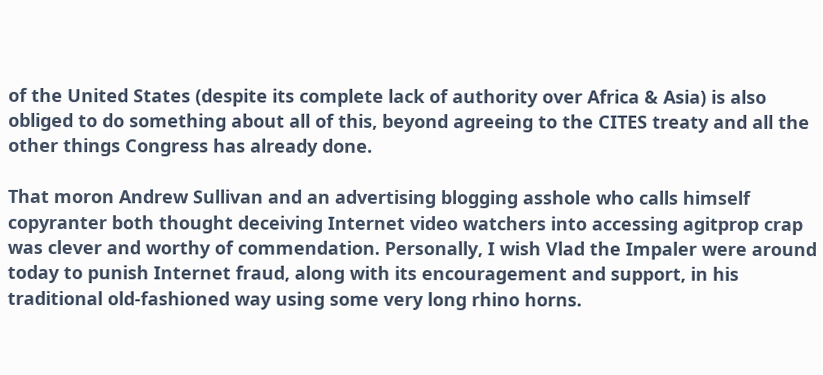of the United States (despite its complete lack of authority over Africa & Asia) is also obliged to do something about all of this, beyond agreeing to the CITES treaty and all the other things Congress has already done.

That moron Andrew Sullivan and an advertising blogging asshole who calls himself copyranter both thought deceiving Internet video watchers into accessing agitprop crap was clever and worthy of commendation. Personally, I wish Vlad the Impaler were around today to punish Internet fraud, along with its encouragement and support, in his traditional old-fashioned way using some very long rhino horns.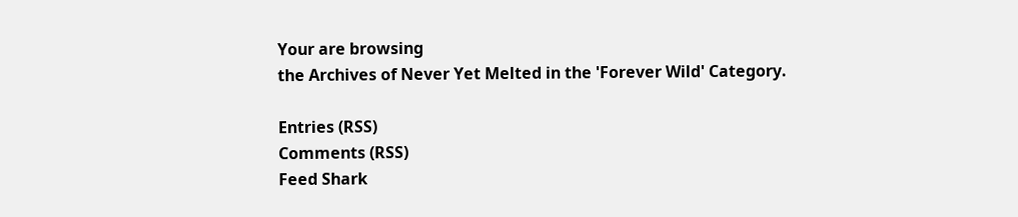Your are browsing
the Archives of Never Yet Melted in the 'Forever Wild' Category.

Entries (RSS)
Comments (RSS)
Feed Shark